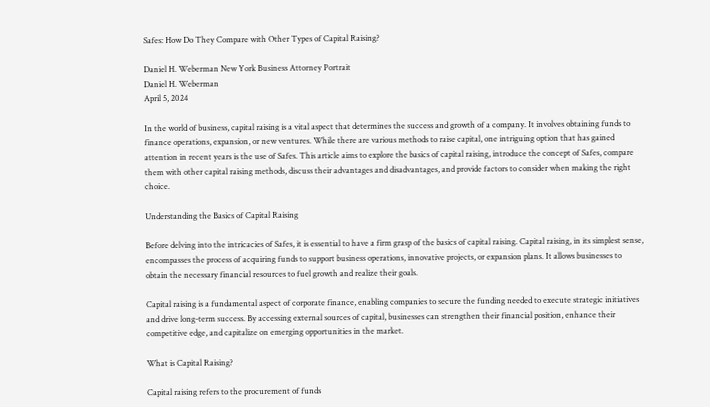Safes: How Do They Compare with Other Types of Capital Raising?

Daniel H. Weberman New York Business Attorney Portrait
Daniel H. Weberman
April 5, 2024

In the world of business, capital raising is a vital aspect that determines the success and growth of a company. It involves obtaining funds to finance operations, expansion, or new ventures. While there are various methods to raise capital, one intriguing option that has gained attention in recent years is the use of Safes. This article aims to explore the basics of capital raising, introduce the concept of Safes, compare them with other capital raising methods, discuss their advantages and disadvantages, and provide factors to consider when making the right choice.

Understanding the Basics of Capital Raising

Before delving into the intricacies of Safes, it is essential to have a firm grasp of the basics of capital raising. Capital raising, in its simplest sense, encompasses the process of acquiring funds to support business operations, innovative projects, or expansion plans. It allows businesses to obtain the necessary financial resources to fuel growth and realize their goals.

Capital raising is a fundamental aspect of corporate finance, enabling companies to secure the funding needed to execute strategic initiatives and drive long-term success. By accessing external sources of capital, businesses can strengthen their financial position, enhance their competitive edge, and capitalize on emerging opportunities in the market.

What is Capital Raising?

Capital raising refers to the procurement of funds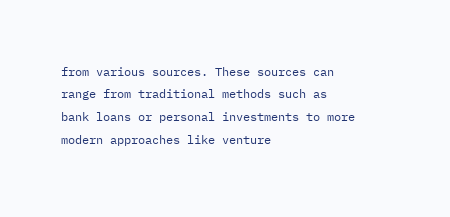from various sources. These sources can range from traditional methods such as bank loans or personal investments to more modern approaches like venture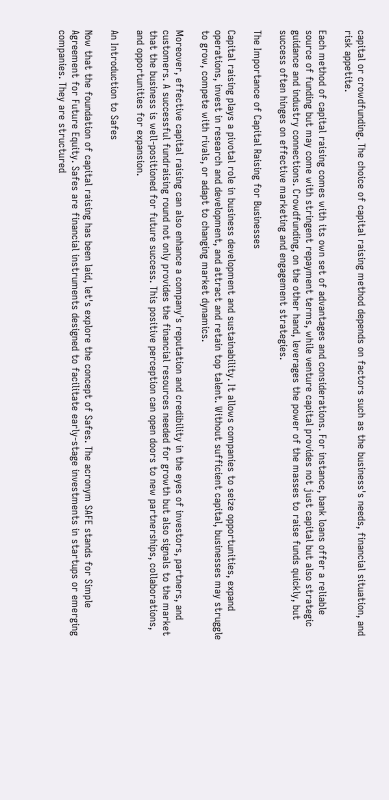capital or crowdfunding. The choice of capital raising method depends on factors such as the business's needs, financial situation, and risk appetite.

Each method of capital raising comes with its own set of advantages and considerations. For instance, bank loans offer a reliable source of funding but may come with stringent repayment terms, while venture capital provides not just capital but also strategic guidance and industry connections. Crowdfunding, on the other hand, leverages the power of the masses to raise funds quickly, but success often hinges on effective marketing and engagement strategies.

The Importance of Capital Raising for Businesses

Capital raising plays a pivotal role in business development and sustainability. It allows companies to seize opportunities, expand operations, invest in research and development, and attract and retain top talent. Without sufficient capital, businesses may struggle to grow, compete with rivals, or adapt to changing market dynamics.

Moreover, effective capital raising can also enhance a company's reputation and credibility in the eyes of investors, partners, and customers. A successful fundraising round not only provides the financial resources needed for growth but also signals to the market that the business is well-positioned for future success. This positive perception can open doors to new partnerships, collaborations, and opportunities for expansion.

An Introduction to Safes

Now that the foundation of capital raising has been laid, let's explore the concept of Safes. The acronym SAFE stands for Simple Agreement for Future Equity. Safes are financial instruments designed to facilitate early-stage investments in startups or emerging companies. They are structured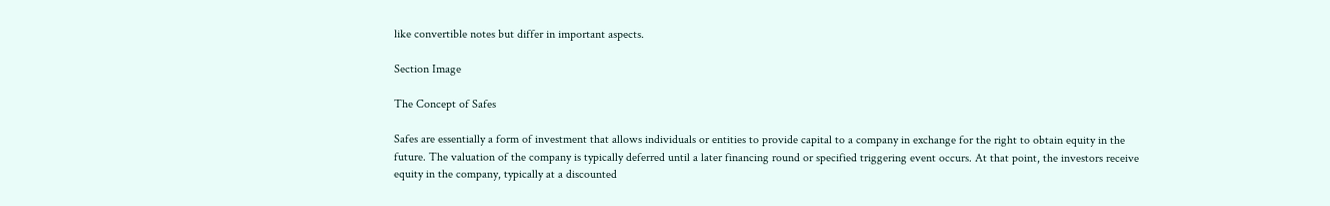like convertible notes but differ in important aspects.

Section Image

The Concept of Safes

Safes are essentially a form of investment that allows individuals or entities to provide capital to a company in exchange for the right to obtain equity in the future. The valuation of the company is typically deferred until a later financing round or specified triggering event occurs. At that point, the investors receive equity in the company, typically at a discounted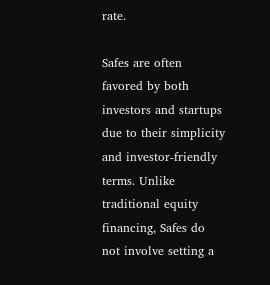rate.

Safes are often favored by both investors and startups due to their simplicity and investor-friendly terms. Unlike traditional equity financing, Safes do not involve setting a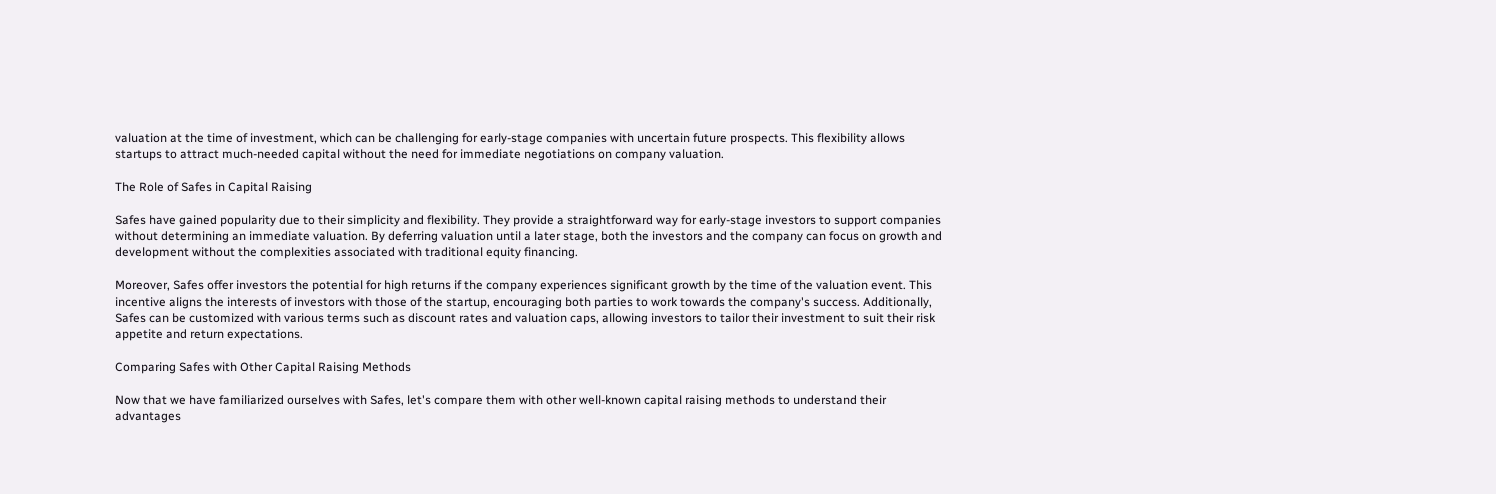valuation at the time of investment, which can be challenging for early-stage companies with uncertain future prospects. This flexibility allows startups to attract much-needed capital without the need for immediate negotiations on company valuation.

The Role of Safes in Capital Raising

Safes have gained popularity due to their simplicity and flexibility. They provide a straightforward way for early-stage investors to support companies without determining an immediate valuation. By deferring valuation until a later stage, both the investors and the company can focus on growth and development without the complexities associated with traditional equity financing.

Moreover, Safes offer investors the potential for high returns if the company experiences significant growth by the time of the valuation event. This incentive aligns the interests of investors with those of the startup, encouraging both parties to work towards the company's success. Additionally, Safes can be customized with various terms such as discount rates and valuation caps, allowing investors to tailor their investment to suit their risk appetite and return expectations.

Comparing Safes with Other Capital Raising Methods

Now that we have familiarized ourselves with Safes, let's compare them with other well-known capital raising methods to understand their advantages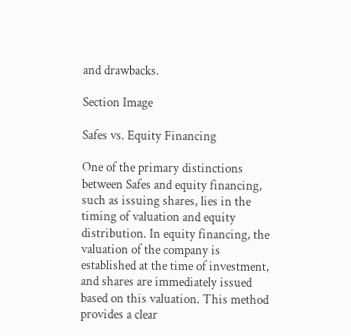and drawbacks.

Section Image

Safes vs. Equity Financing

One of the primary distinctions between Safes and equity financing, such as issuing shares, lies in the timing of valuation and equity distribution. In equity financing, the valuation of the company is established at the time of investment, and shares are immediately issued based on this valuation. This method provides a clear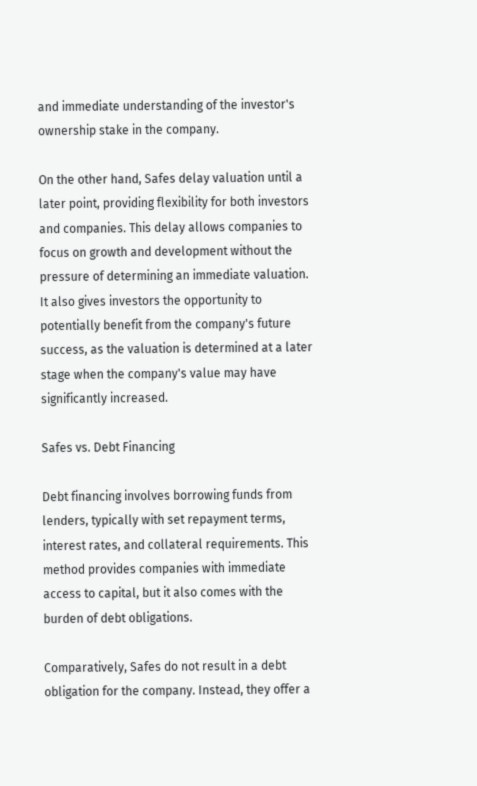and immediate understanding of the investor's ownership stake in the company.

On the other hand, Safes delay valuation until a later point, providing flexibility for both investors and companies. This delay allows companies to focus on growth and development without the pressure of determining an immediate valuation. It also gives investors the opportunity to potentially benefit from the company's future success, as the valuation is determined at a later stage when the company's value may have significantly increased.

Safes vs. Debt Financing

Debt financing involves borrowing funds from lenders, typically with set repayment terms, interest rates, and collateral requirements. This method provides companies with immediate access to capital, but it also comes with the burden of debt obligations.

Comparatively, Safes do not result in a debt obligation for the company. Instead, they offer a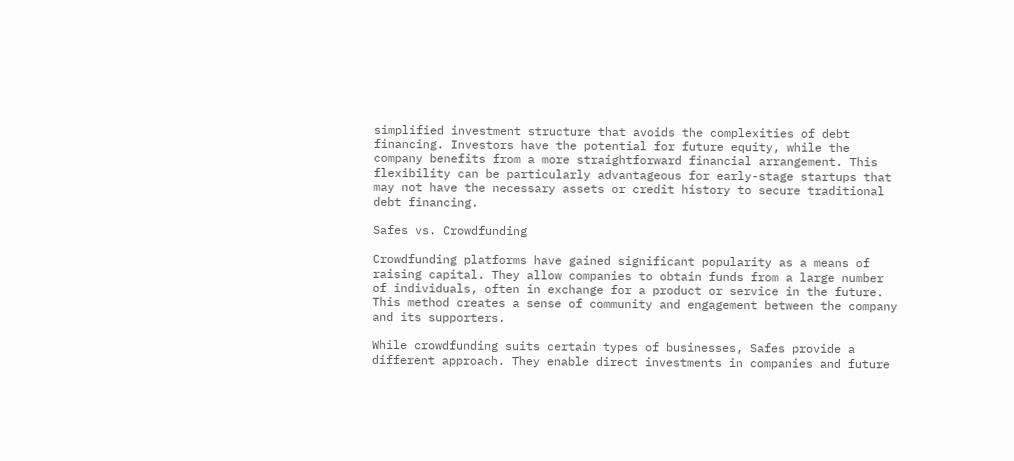simplified investment structure that avoids the complexities of debt financing. Investors have the potential for future equity, while the company benefits from a more straightforward financial arrangement. This flexibility can be particularly advantageous for early-stage startups that may not have the necessary assets or credit history to secure traditional debt financing.

Safes vs. Crowdfunding

Crowdfunding platforms have gained significant popularity as a means of raising capital. They allow companies to obtain funds from a large number of individuals, often in exchange for a product or service in the future. This method creates a sense of community and engagement between the company and its supporters.

While crowdfunding suits certain types of businesses, Safes provide a different approach. They enable direct investments in companies and future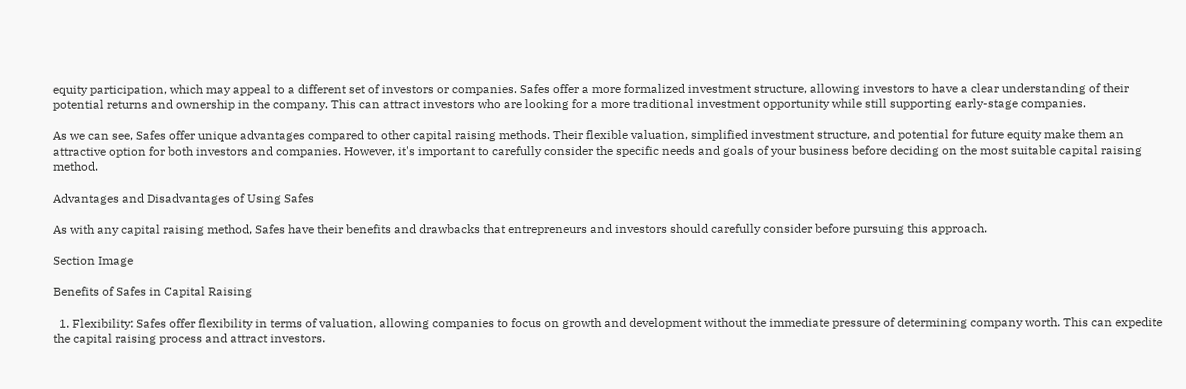equity participation, which may appeal to a different set of investors or companies. Safes offer a more formalized investment structure, allowing investors to have a clear understanding of their potential returns and ownership in the company. This can attract investors who are looking for a more traditional investment opportunity while still supporting early-stage companies.

As we can see, Safes offer unique advantages compared to other capital raising methods. Their flexible valuation, simplified investment structure, and potential for future equity make them an attractive option for both investors and companies. However, it's important to carefully consider the specific needs and goals of your business before deciding on the most suitable capital raising method.

Advantages and Disadvantages of Using Safes

As with any capital raising method, Safes have their benefits and drawbacks that entrepreneurs and investors should carefully consider before pursuing this approach.

Section Image

Benefits of Safes in Capital Raising

  1. Flexibility: Safes offer flexibility in terms of valuation, allowing companies to focus on growth and development without the immediate pressure of determining company worth. This can expedite the capital raising process and attract investors.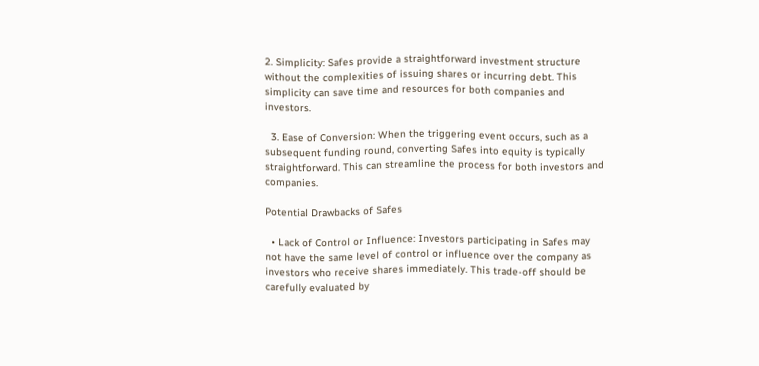2. Simplicity: Safes provide a straightforward investment structure without the complexities of issuing shares or incurring debt. This simplicity can save time and resources for both companies and investors.

  3. Ease of Conversion: When the triggering event occurs, such as a subsequent funding round, converting Safes into equity is typically straightforward. This can streamline the process for both investors and companies.

Potential Drawbacks of Safes

  • Lack of Control or Influence: Investors participating in Safes may not have the same level of control or influence over the company as investors who receive shares immediately. This trade-off should be carefully evaluated by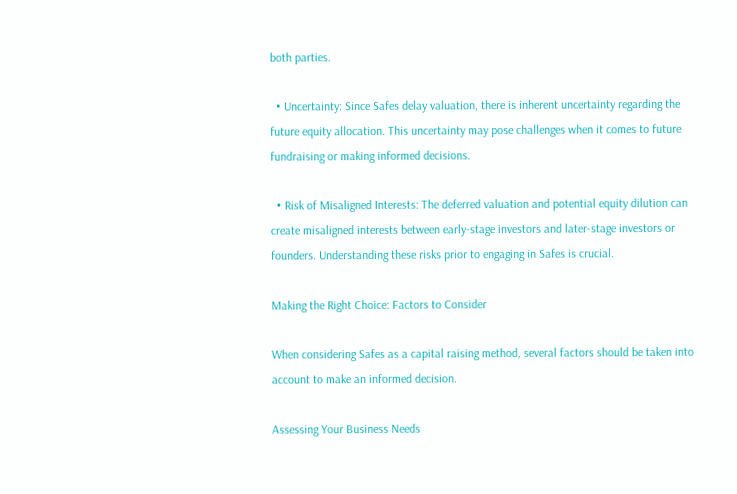both parties.

  • Uncertainty: Since Safes delay valuation, there is inherent uncertainty regarding the future equity allocation. This uncertainty may pose challenges when it comes to future fundraising or making informed decisions.

  • Risk of Misaligned Interests: The deferred valuation and potential equity dilution can create misaligned interests between early-stage investors and later-stage investors or founders. Understanding these risks prior to engaging in Safes is crucial.

Making the Right Choice: Factors to Consider

When considering Safes as a capital raising method, several factors should be taken into account to make an informed decision.

Assessing Your Business Needs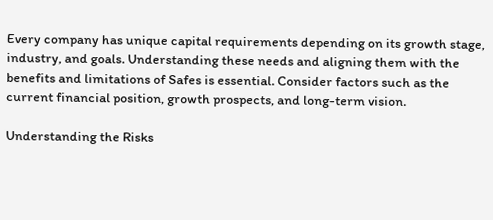Every company has unique capital requirements depending on its growth stage, industry, and goals. Understanding these needs and aligning them with the benefits and limitations of Safes is essential. Consider factors such as the current financial position, growth prospects, and long-term vision.

Understanding the Risks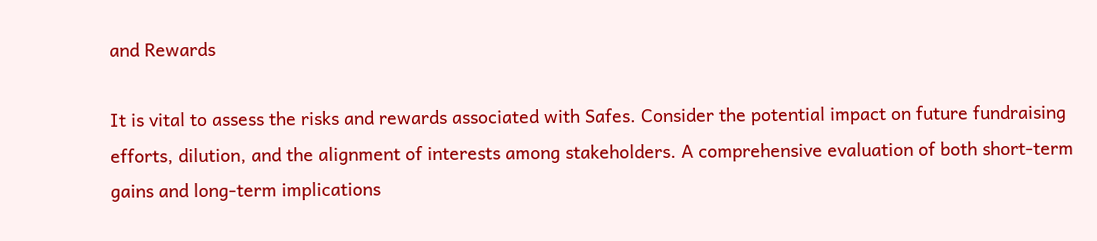and Rewards

It is vital to assess the risks and rewards associated with Safes. Consider the potential impact on future fundraising efforts, dilution, and the alignment of interests among stakeholders. A comprehensive evaluation of both short-term gains and long-term implications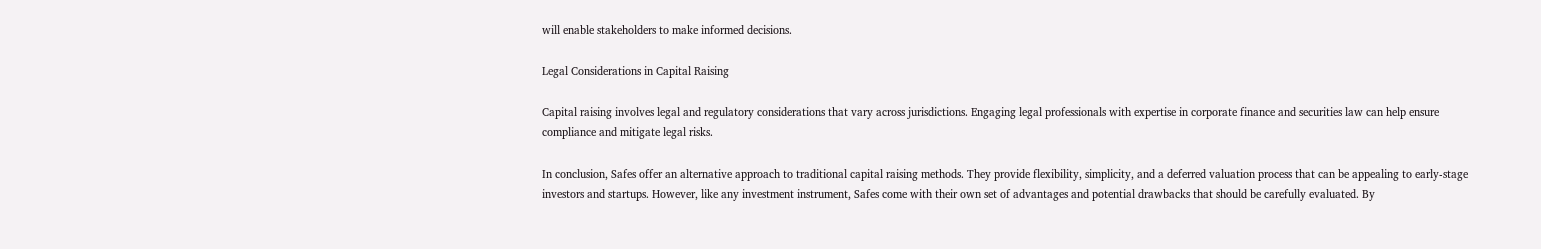will enable stakeholders to make informed decisions.

Legal Considerations in Capital Raising

Capital raising involves legal and regulatory considerations that vary across jurisdictions. Engaging legal professionals with expertise in corporate finance and securities law can help ensure compliance and mitigate legal risks.

In conclusion, Safes offer an alternative approach to traditional capital raising methods. They provide flexibility, simplicity, and a deferred valuation process that can be appealing to early-stage investors and startups. However, like any investment instrument, Safes come with their own set of advantages and potential drawbacks that should be carefully evaluated. By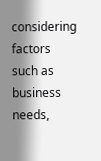considering factors such as business needs,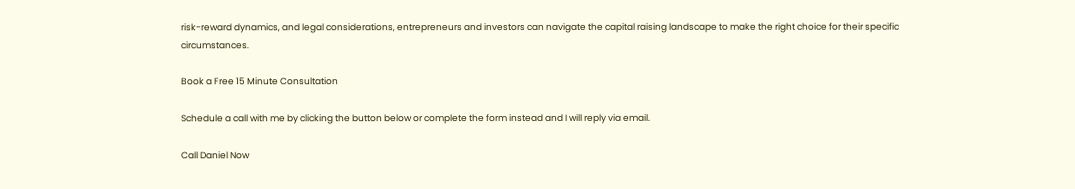risk-reward dynamics, and legal considerations, entrepreneurs and investors can navigate the capital raising landscape to make the right choice for their specific circumstances.

Book a Free 15 Minute Consultation

Schedule a call with me by clicking the button below or complete the form instead and I will reply via email.

Call Daniel Now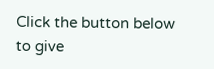Click the button below to give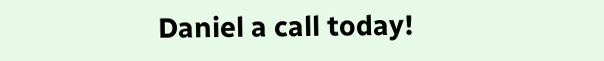Daniel a call today!